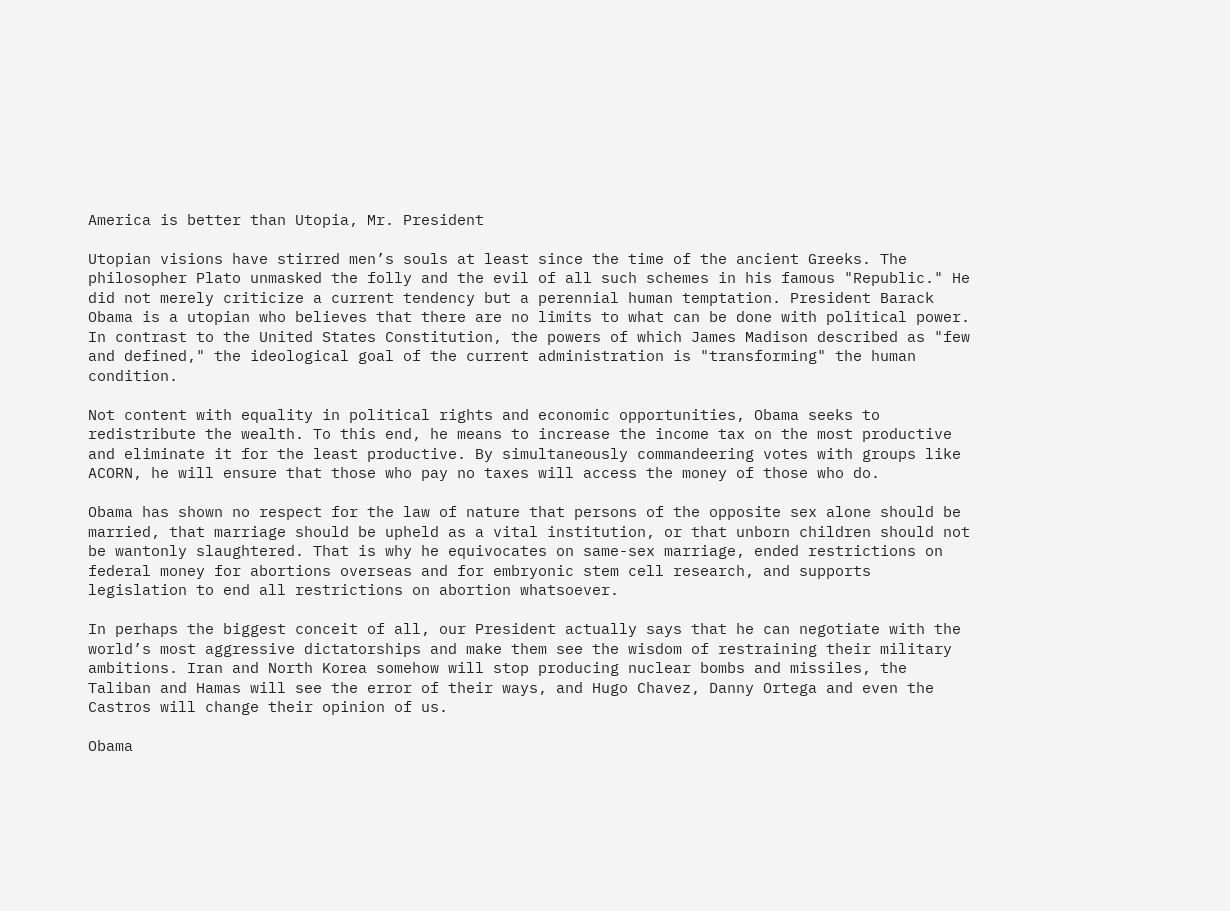America is better than Utopia, Mr. President

Utopian visions have stirred men’s souls at least since the time of the ancient Greeks. The philosopher Plato unmasked the folly and the evil of all such schemes in his famous "Republic." He did not merely criticize a current tendency but a perennial human temptation. President Barack Obama is a utopian who believes that there are no limits to what can be done with political power. In contrast to the United States Constitution, the powers of which James Madison described as "few and defined," the ideological goal of the current administration is "transforming" the human condition.

Not content with equality in political rights and economic opportunities, Obama seeks to redistribute the wealth. To this end, he means to increase the income tax on the most productive and eliminate it for the least productive. By simultaneously commandeering votes with groups like ACORN, he will ensure that those who pay no taxes will access the money of those who do.

Obama has shown no respect for the law of nature that persons of the opposite sex alone should be married, that marriage should be upheld as a vital institution, or that unborn children should not be wantonly slaughtered. That is why he equivocates on same-sex marriage, ended restrictions on federal money for abortions overseas and for embryonic stem cell research, and supports legislation to end all restrictions on abortion whatsoever.

In perhaps the biggest conceit of all, our President actually says that he can negotiate with the world’s most aggressive dictatorships and make them see the wisdom of restraining their military ambitions. Iran and North Korea somehow will stop producing nuclear bombs and missiles, the Taliban and Hamas will see the error of their ways, and Hugo Chavez, Danny Ortega and even the Castros will change their opinion of us.

Obama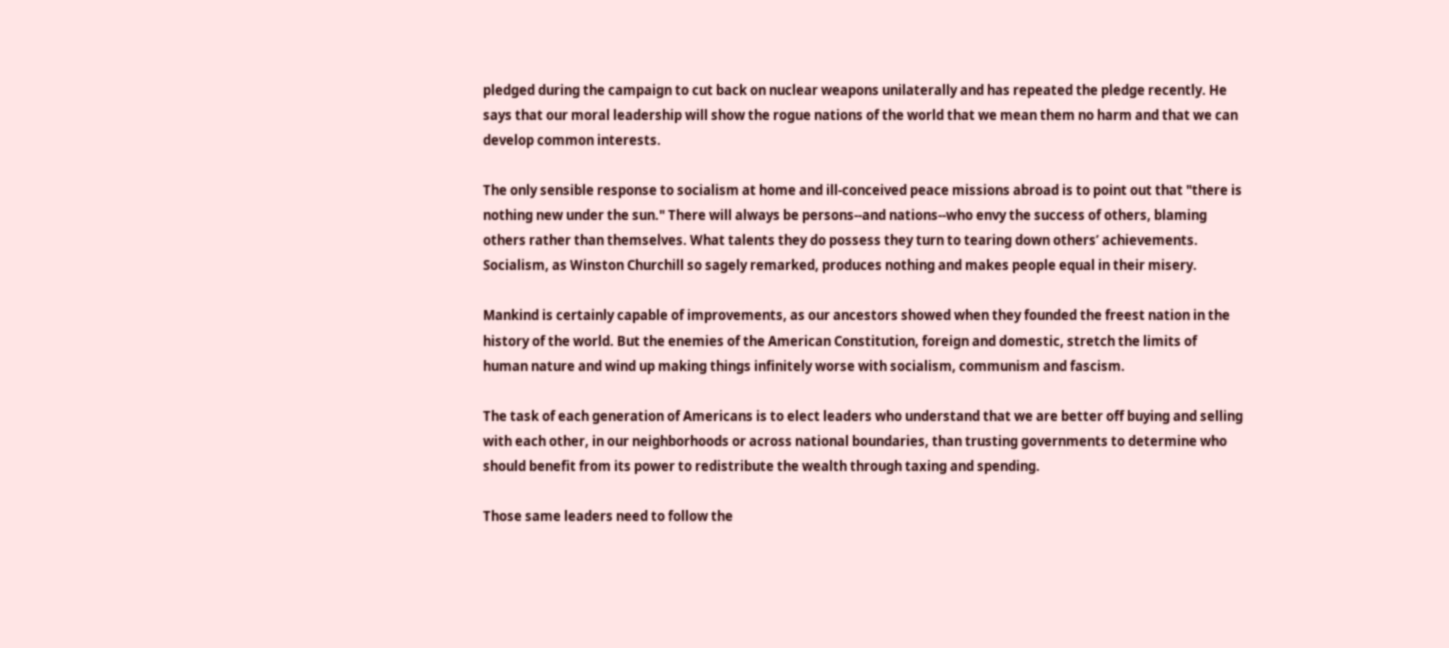pledged during the campaign to cut back on nuclear weapons unilaterally and has repeated the pledge recently. He says that our moral leadership will show the rogue nations of the world that we mean them no harm and that we can develop common interests.

The only sensible response to socialism at home and ill-conceived peace missions abroad is to point out that "there is nothing new under the sun." There will always be persons--and nations--who envy the success of others, blaming others rather than themselves. What talents they do possess they turn to tearing down others’ achievements. Socialism, as Winston Churchill so sagely remarked, produces nothing and makes people equal in their misery.

Mankind is certainly capable of improvements, as our ancestors showed when they founded the freest nation in the history of the world. But the enemies of the American Constitution, foreign and domestic, stretch the limits of human nature and wind up making things infinitely worse with socialism, communism and fascism.

The task of each generation of Americans is to elect leaders who understand that we are better off buying and selling with each other, in our neighborhoods or across national boundaries, than trusting governments to determine who should benefit from its power to redistribute the wealth through taxing and spending.

Those same leaders need to follow the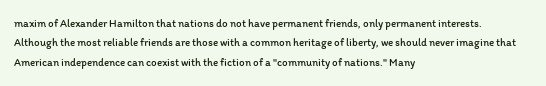maxim of Alexander Hamilton that nations do not have permanent friends, only permanent interests. Although the most reliable friends are those with a common heritage of liberty, we should never imagine that American independence can coexist with the fiction of a "community of nations." Many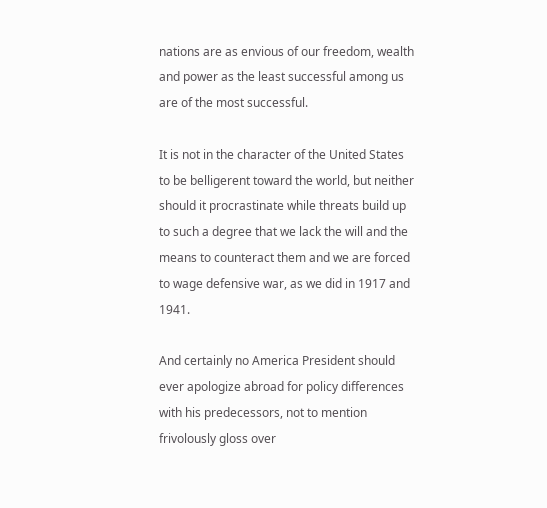nations are as envious of our freedom, wealth and power as the least successful among us are of the most successful.

It is not in the character of the United States to be belligerent toward the world, but neither should it procrastinate while threats build up to such a degree that we lack the will and the means to counteract them and we are forced to wage defensive war, as we did in 1917 and 1941.

And certainly no America President should ever apologize abroad for policy differences with his predecessors, not to mention frivolously gloss over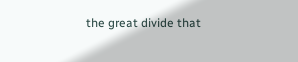the great divide that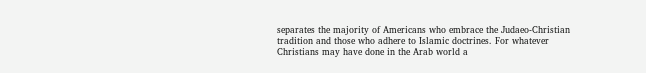separates the majority of Americans who embrace the Judaeo-Christian tradition and those who adhere to Islamic doctrines. For whatever Christians may have done in the Arab world a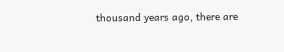thousand years ago, there are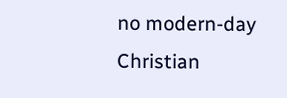no modern-day Christian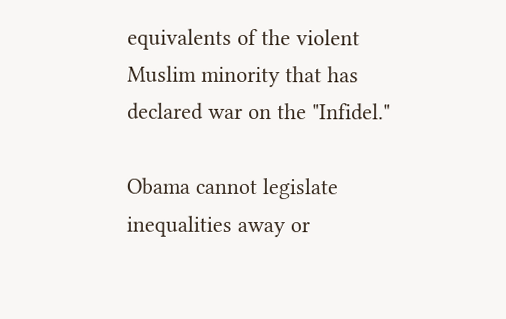equivalents of the violent Muslim minority that has declared war on the "Infidel."

Obama cannot legislate inequalities away or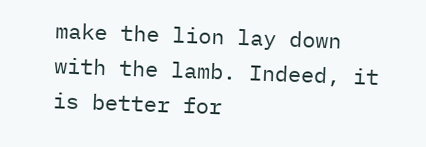make the lion lay down with the lamb. Indeed, it is better for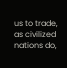us to trade, as civilized nations do,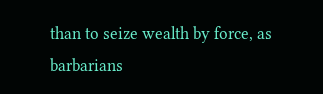than to seize wealth by force, as barbarians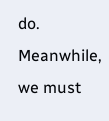do. Meanwhile, we must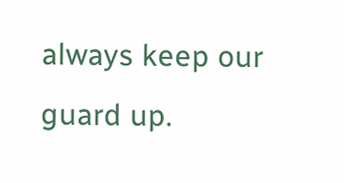always keep our guard up.